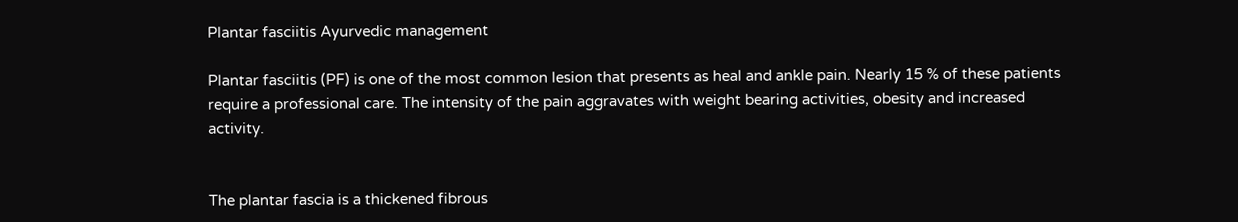Plantar fasciitis Ayurvedic management

Plantar fasciitis (PF) is one of the most common lesion that presents as heal and ankle pain. Nearly 15 % of these patients require a professional care. The intensity of the pain aggravates with weight bearing activities, obesity and increased activity.


The plantar fascia is a thickened fibrous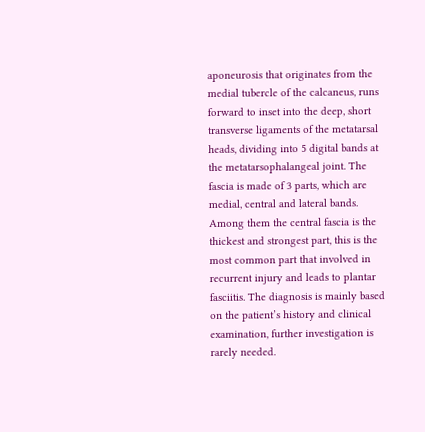aponeurosis that originates from the medial tubercle of the calcaneus, runs forward to inset into the deep, short transverse ligaments of the metatarsal heads, dividing into 5 digital bands at the metatarsophalangeal joint. The fascia is made of 3 parts, which are medial, central and lateral bands. Among them the central fascia is the thickest and strongest part, this is the most common part that involved in recurrent injury and leads to plantar fasciitis. The diagnosis is mainly based on the patient’s history and clinical examination, further investigation is rarely needed.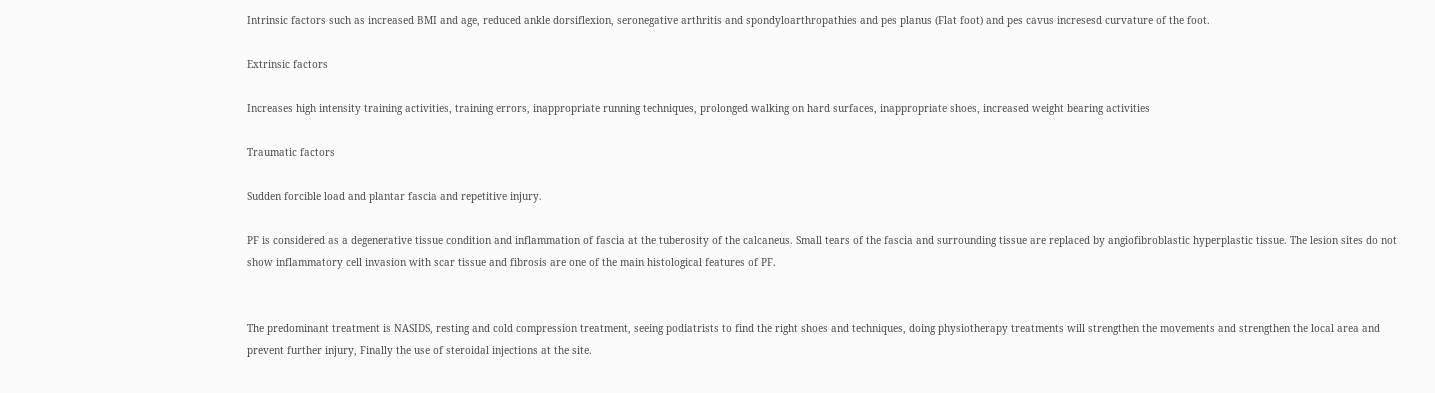Intrinsic factors such as increased BMI and age, reduced ankle dorsiflexion, seronegative arthritis and spondyloarthropathies and pes planus (Flat foot) and pes cavus incresesd curvature of the foot.

Extrinsic factors

Increases high intensity training activities, training errors, inappropriate running techniques, prolonged walking on hard surfaces, inappropriate shoes, increased weight bearing activities

Traumatic factors

Sudden forcible load and plantar fascia and repetitive injury.

PF is considered as a degenerative tissue condition and inflammation of fascia at the tuberosity of the calcaneus. Small tears of the fascia and surrounding tissue are replaced by angiofibroblastic hyperplastic tissue. The lesion sites do not show inflammatory cell invasion with scar tissue and fibrosis are one of the main histological features of PF.


The predominant treatment is NASIDS, resting and cold compression treatment, seeing podiatrists to find the right shoes and techniques, doing physiotherapy treatments will strengthen the movements and strengthen the local area and prevent further injury, Finally the use of steroidal injections at the site.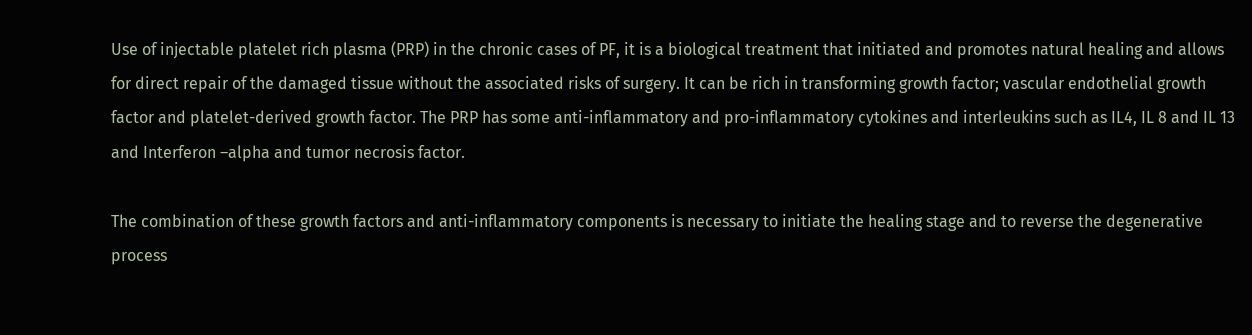Use of injectable platelet rich plasma (PRP) in the chronic cases of PF, it is a biological treatment that initiated and promotes natural healing and allows for direct repair of the damaged tissue without the associated risks of surgery. It can be rich in transforming growth factor; vascular endothelial growth factor and platelet-derived growth factor. The PRP has some anti-inflammatory and pro-inflammatory cytokines and interleukins such as IL4, IL 8 and IL 13 and Interferon –alpha and tumor necrosis factor.

The combination of these growth factors and anti-inflammatory components is necessary to initiate the healing stage and to reverse the degenerative process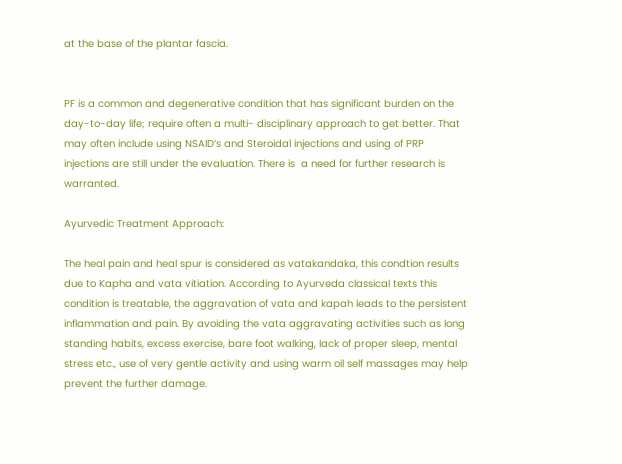at the base of the plantar fascia.


PF is a common and degenerative condition that has significant burden on the day-to-day life; require often a multi- disciplinary approach to get better. That may often include using NSAID’s and Steroidal injections and using of PRP injections are still under the evaluation. There is  a need for further research is warranted.

Ayurvedic Treatment Approach:

The heal pain and heal spur is considered as vatakandaka, this condtion results due to Kapha and vata vitiation. According to Ayurveda classical texts this condition is treatable, the aggravation of vata and kapah leads to the persistent inflammation and pain. By avoiding the vata aggravating activities such as long standing habits, excess exercise, bare foot walking, lack of proper sleep, mental stress etc., use of very gentle activity and using warm oil self massages may help prevent the further damage.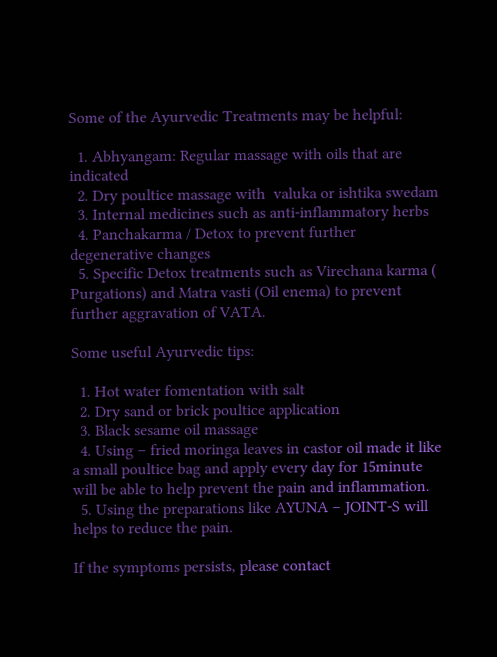Some of the Ayurvedic Treatments may be helpful:

  1. Abhyangam: Regular massage with oils that are indicated
  2. Dry poultice massage with  valuka or ishtika swedam
  3. Internal medicines such as anti-inflammatory herbs
  4. Panchakarma / Detox to prevent further degenerative changes
  5. Specific Detox treatments such as Virechana karma ( Purgations) and Matra vasti (Oil enema) to prevent further aggravation of VATA.

Some useful Ayurvedic tips:

  1. Hot water fomentation with salt
  2. Dry sand or brick poultice application
  3. Black sesame oil massage
  4. Using – fried moringa leaves in castor oil made it like a small poultice bag and apply every day for 15minute will be able to help prevent the pain and inflammation.
  5. Using the preparations like AYUNA – JOINT-S will helps to reduce the pain.

If the symptoms persists, please contact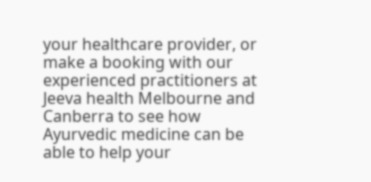your healthcare provider, or make a booking with our experienced practitioners at Jeeva health Melbourne and Canberra to see how Ayurvedic medicine can be able to help your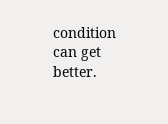condition can get better.